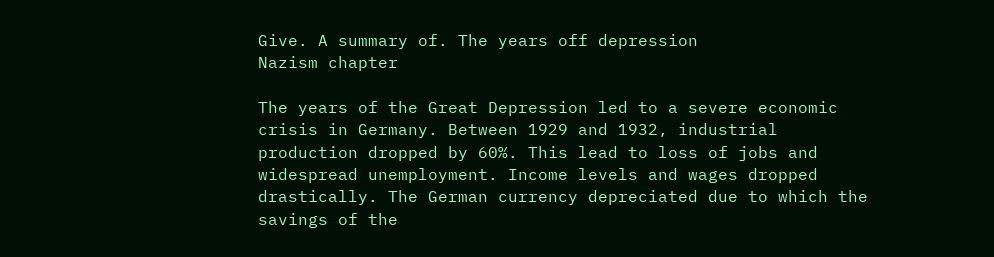Give. A summary of. The years off depression
Nazism chapter

The years of the Great Depression led to a severe economic crisis in Germany. Between 1929 and 1932, industrial production dropped by 60%. This lead to loss of jobs and widespread unemployment. Income levels and wages dropped drastically. The German currency depreciated due to which the savings of the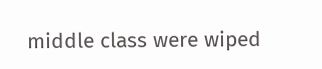middle class were wiped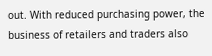out. With reduced purchasing power, the business of retailers and traders also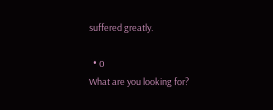suffered greatly.

  • 0
What are you looking for?